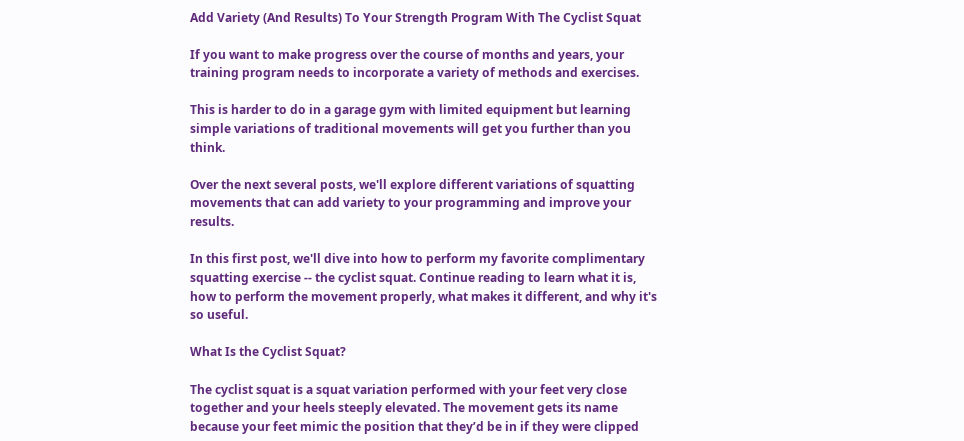Add Variety (And Results) To Your Strength Program With The Cyclist Squat

If you want to make progress over the course of months and years, your training program needs to incorporate a variety of methods and exercises.

This is harder to do in a garage gym with limited equipment but learning simple variations of traditional movements will get you further than you think.

Over the next several posts, we'll explore different variations of squatting movements that can add variety to your programming and improve your results.

In this first post, we'll dive into how to perform my favorite complimentary squatting exercise -- the cyclist squat. Continue reading to learn what it is, how to perform the movement properly, what makes it different, and why it's so useful.

What Is the Cyclist Squat?

The cyclist squat is a squat variation performed with your feet very close together and your heels steeply elevated. The movement gets its name because your feet mimic the position that they’d be in if they were clipped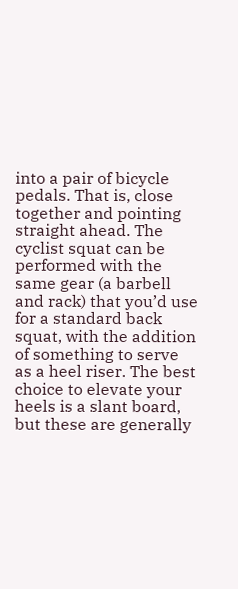into a pair of bicycle pedals. That is, close together and pointing straight ahead. The cyclist squat can be performed with the same gear (a barbell and rack) that you’d use for a standard back squat, with the addition of something to serve as a heel riser. The best choice to elevate your heels is a slant board, but these are generally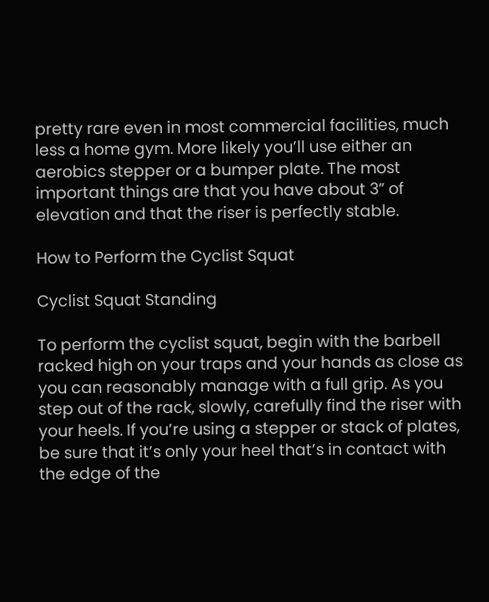pretty rare even in most commercial facilities, much less a home gym. More likely you’ll use either an aerobics stepper or a bumper plate. The most important things are that you have about 3” of elevation and that the riser is perfectly stable.

How to Perform the Cyclist Squat

Cyclist Squat Standing

To perform the cyclist squat, begin with the barbell racked high on your traps and your hands as close as you can reasonably manage with a full grip. As you step out of the rack, slowly, carefully find the riser with your heels. If you’re using a stepper or stack of plates, be sure that it’s only your heel that’s in contact with the edge of the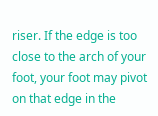riser. If the edge is too close to the arch of your foot, your foot may pivot on that edge in the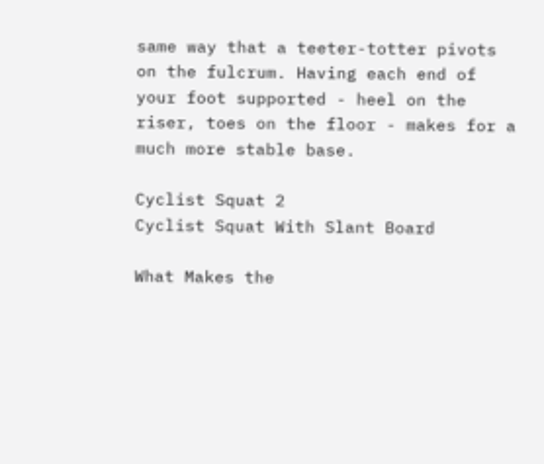same way that a teeter-totter pivots on the fulcrum. Having each end of your foot supported - heel on the riser, toes on the floor - makes for a much more stable base.

Cyclist Squat 2
Cyclist Squat With Slant Board

What Makes the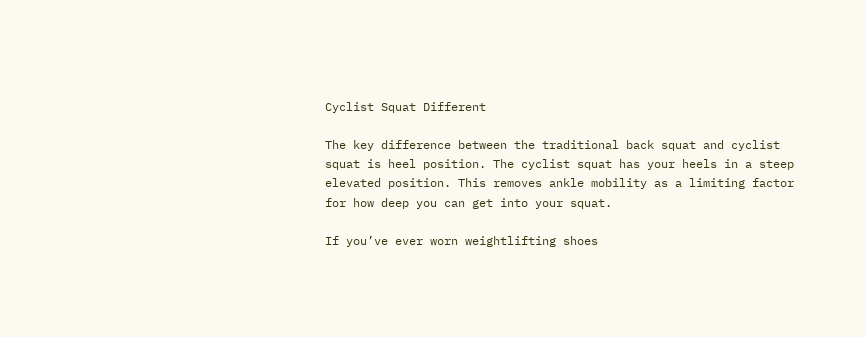Cyclist Squat Different

The key difference between the traditional back squat and cyclist squat is heel position. The cyclist squat has your heels in a steep elevated position. This removes ankle mobility as a limiting factor for how deep you can get into your squat.

If you’ve ever worn weightlifting shoes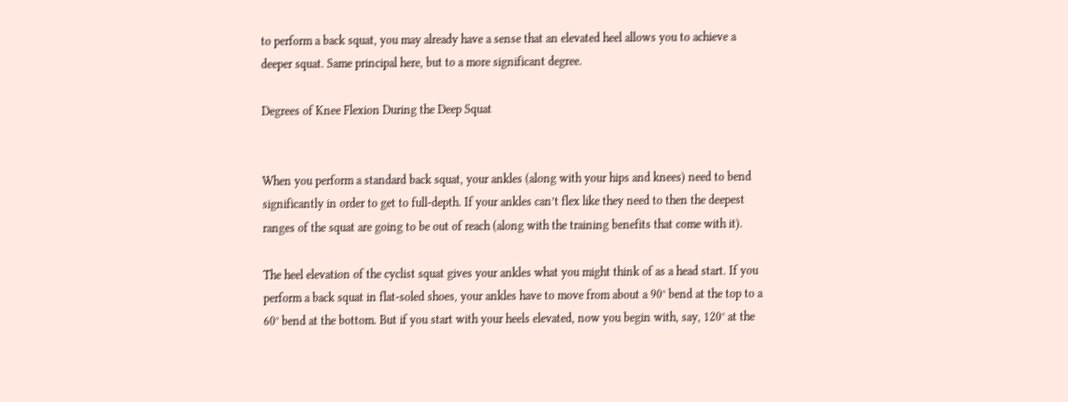to perform a back squat, you may already have a sense that an elevated heel allows you to achieve a deeper squat. Same principal here, but to a more significant degree.

Degrees of Knee Flexion During the Deep Squat


When you perform a standard back squat, your ankles (along with your hips and knees) need to bend significantly in order to get to full-depth. If your ankles can’t flex like they need to then the deepest ranges of the squat are going to be out of reach (along with the training benefits that come with it).

The heel elevation of the cyclist squat gives your ankles what you might think of as a head start. If you perform a back squat in flat-soled shoes, your ankles have to move from about a 90° bend at the top to a 60° bend at the bottom. But if you start with your heels elevated, now you begin with, say, 120° at the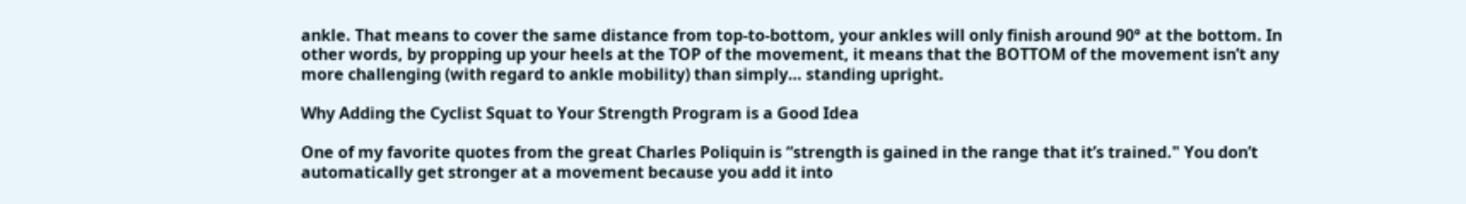ankle. That means to cover the same distance from top-to-bottom, your ankles will only finish around 90° at the bottom. In other words, by propping up your heels at the TOP of the movement, it means that the BOTTOM of the movement isn’t any more challenging (with regard to ankle mobility) than simply… standing upright.

Why Adding the Cyclist Squat to Your Strength Program is a Good Idea

One of my favorite quotes from the great Charles Poliquin is “strength is gained in the range that it’s trained." You don’t automatically get stronger at a movement because you add it into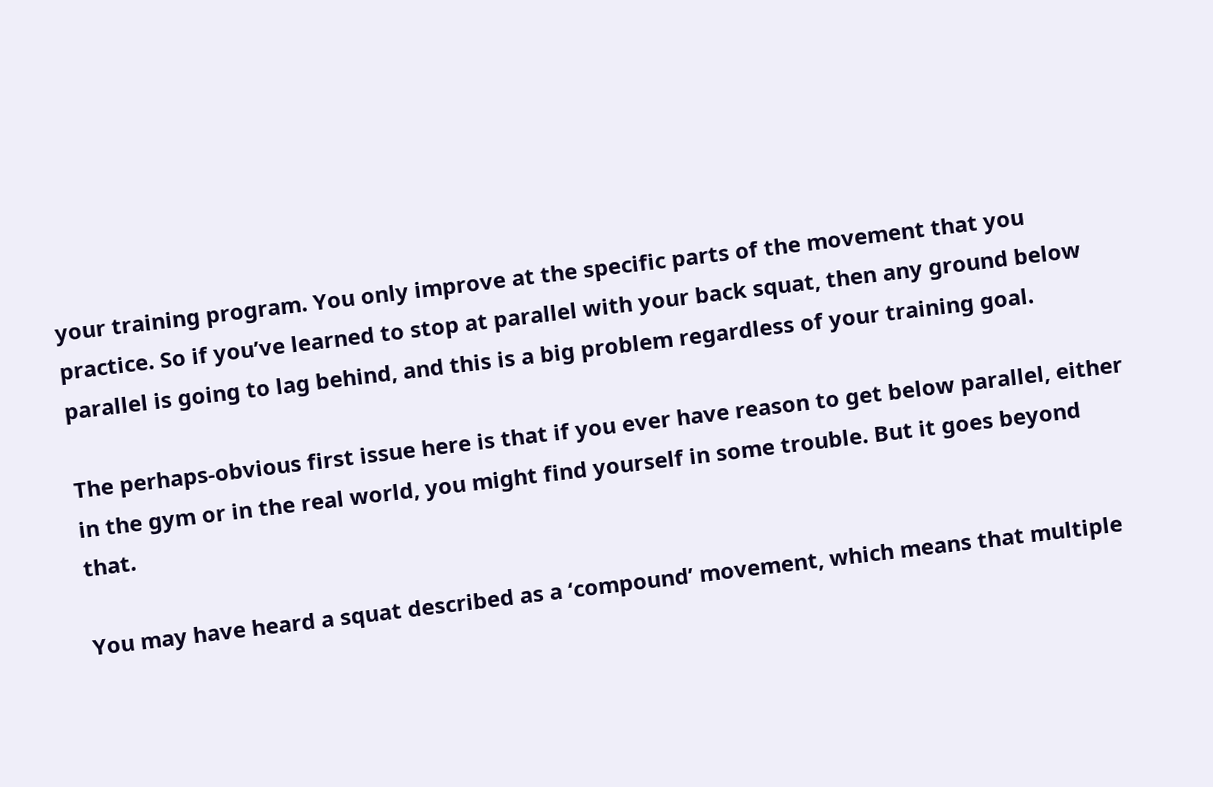your training program. You only improve at the specific parts of the movement that you practice. So if you’ve learned to stop at parallel with your back squat, then any ground below parallel is going to lag behind, and this is a big problem regardless of your training goal.

The perhaps-obvious first issue here is that if you ever have reason to get below parallel, either in the gym or in the real world, you might find yourself in some trouble. But it goes beyond that.

You may have heard a squat described as a ‘compound’ movement, which means that multiple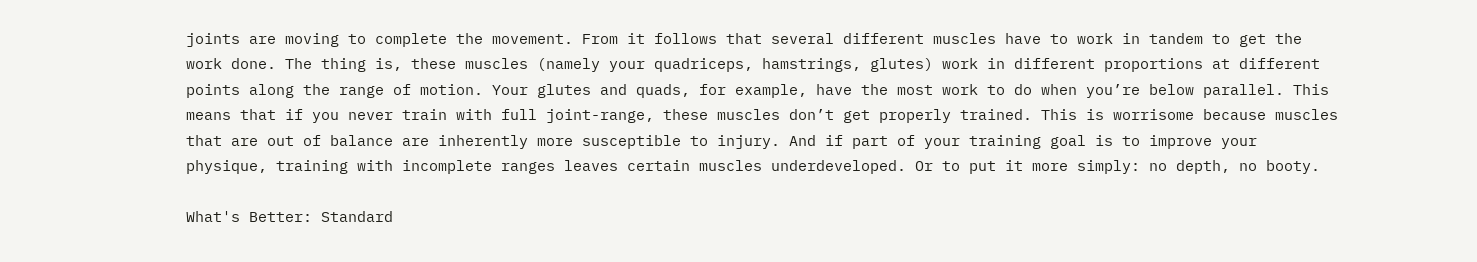joints are moving to complete the movement. From it follows that several different muscles have to work in tandem to get the work done. The thing is, these muscles (namely your quadriceps, hamstrings, glutes) work in different proportions at different points along the range of motion. Your glutes and quads, for example, have the most work to do when you’re below parallel. This means that if you never train with full joint-range, these muscles don’t get properly trained. This is worrisome because muscles that are out of balance are inherently more susceptible to injury. And if part of your training goal is to improve your physique, training with incomplete ranges leaves certain muscles underdeveloped. Or to put it more simply: no depth, no booty.

What's Better: Standard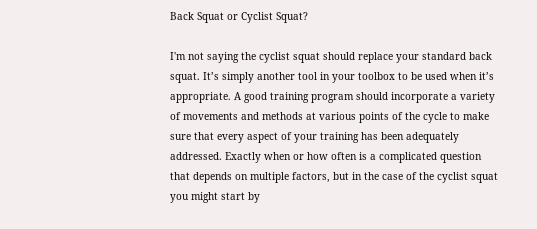Back Squat or Cyclist Squat?

I'm not saying the cyclist squat should replace your standard back squat. It’s simply another tool in your toolbox to be used when it’s appropriate. A good training program should incorporate a variety of movements and methods at various points of the cycle to make sure that every aspect of your training has been adequately addressed. Exactly when or how often is a complicated question that depends on multiple factors, but in the case of the cyclist squat you might start by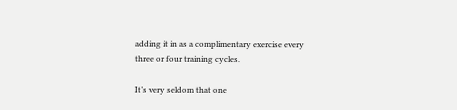adding it in as a complimentary exercise every three or four training cycles.

It’s very seldom that one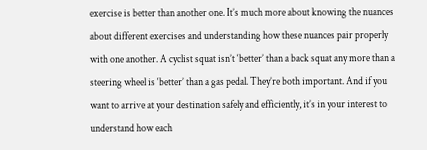exercise is better than another one. It’s much more about knowing the nuances about different exercises and understanding how these nuances pair properly with one another. A cyclist squat isn’t ‘better’ than a back squat any more than a steering wheel is ‘better’ than a gas pedal. They’re both important. And if you want to arrive at your destination safely and efficiently, it’s in your interest to understand how each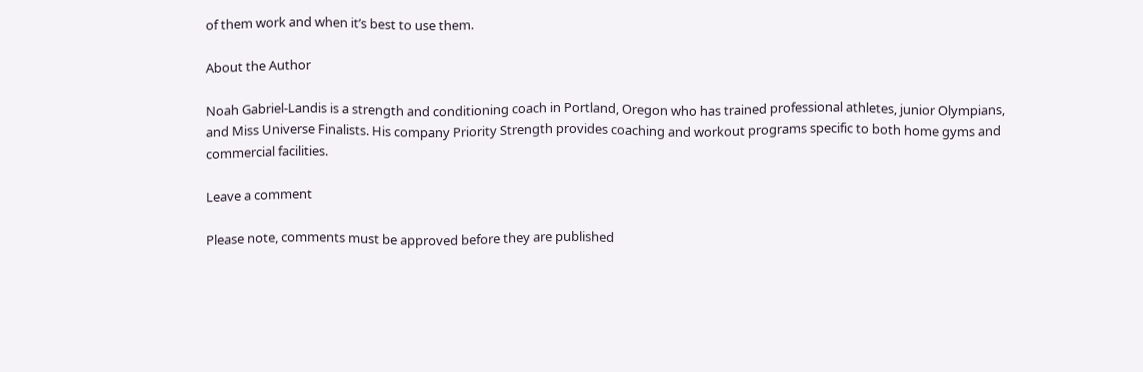of them work and when it’s best to use them.

About the Author

Noah Gabriel-Landis is a strength and conditioning coach in Portland, Oregon who has trained professional athletes, junior Olympians, and Miss Universe Finalists. His company Priority Strength provides coaching and workout programs specific to both home gyms and commercial facilities.

Leave a comment

Please note, comments must be approved before they are published